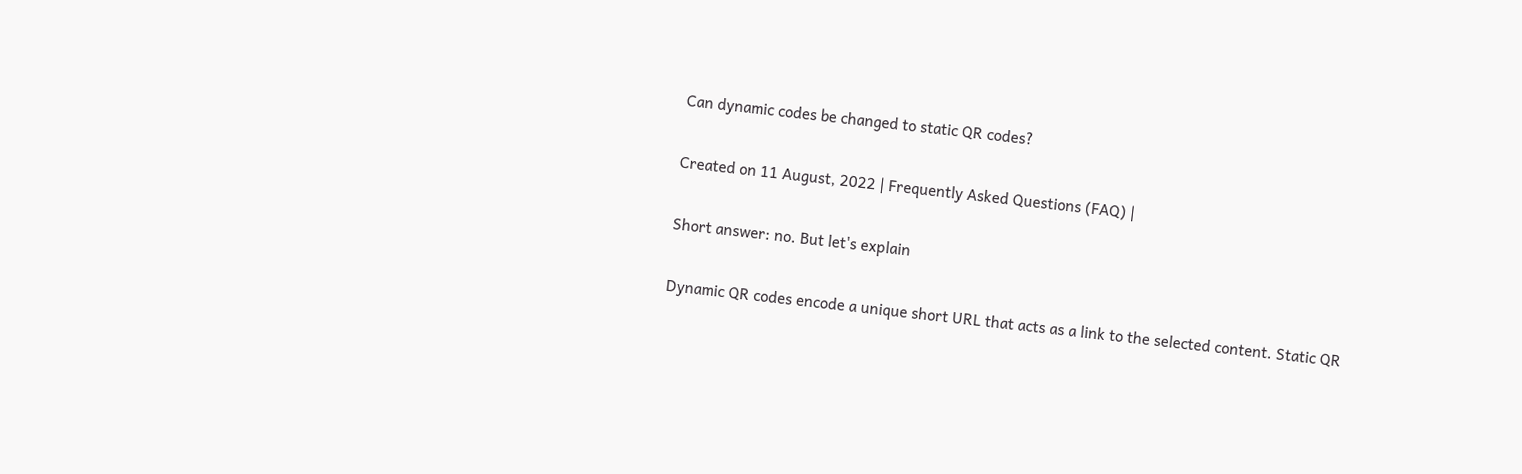Can dynamic codes be changed to static QR codes?

Created on 11 August, 2022 | Frequently Asked Questions (FAQ) |

Short answer: no. But let's explain

Dynamic QR codes encode a unique short URL that acts as a link to the selected content. Static QR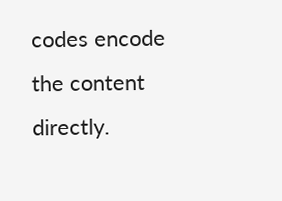codes encode the content directly.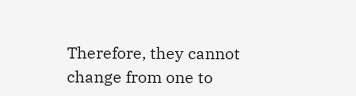Therefore, they cannot change from one to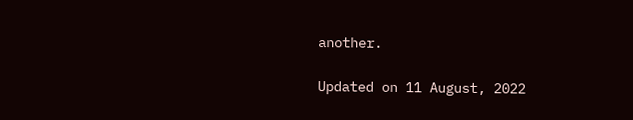another.

Updated on 11 August, 2022